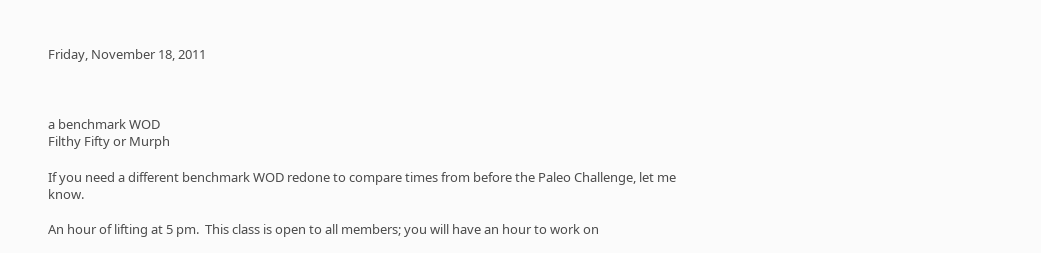Friday, November 18, 2011



a benchmark WOD
Filthy Fifty or Murph

If you need a different benchmark WOD redone to compare times from before the Paleo Challenge, let me know.

An hour of lifting at 5 pm.  This class is open to all members; you will have an hour to work on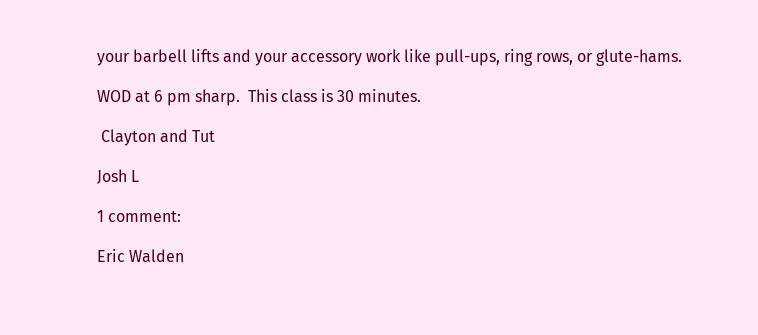your barbell lifts and your accessory work like pull-ups, ring rows, or glute-hams.

WOD at 6 pm sharp.  This class is 30 minutes.

 Clayton and Tut

Josh L

1 comment:

Eric Walden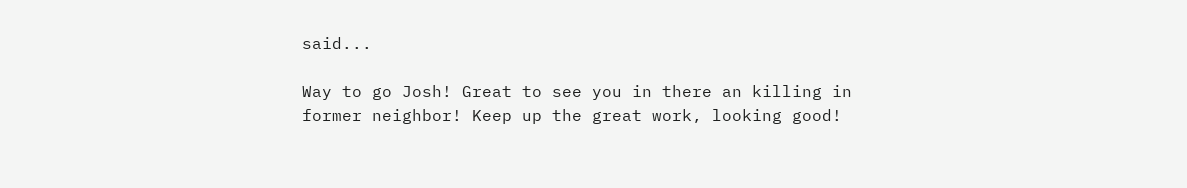said...

Way to go Josh! Great to see you in there an killing in former neighbor! Keep up the great work, looking good!